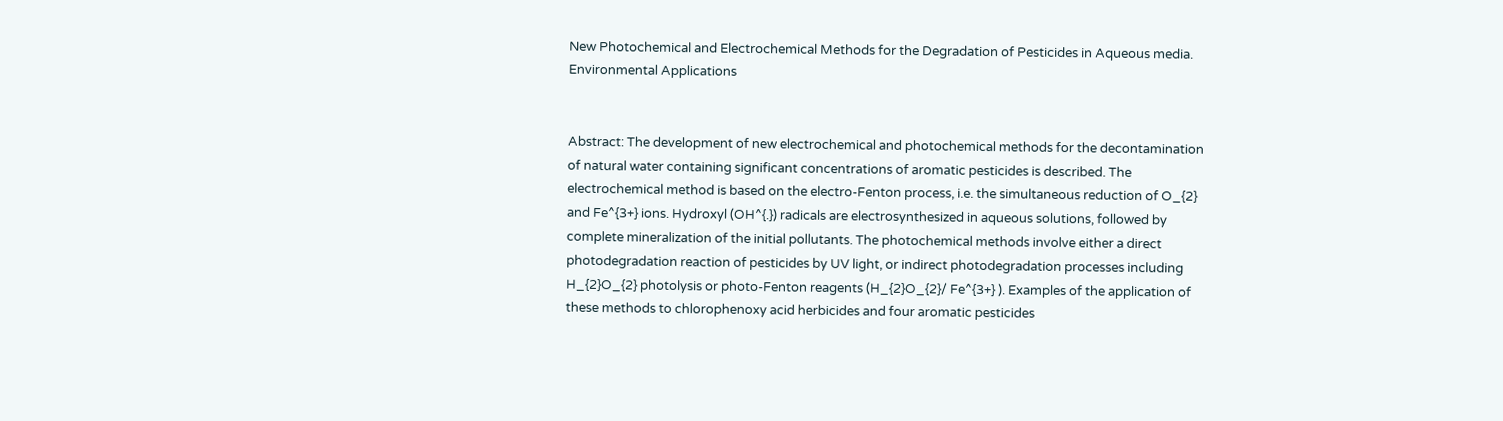New Photochemical and Electrochemical Methods for the Degradation of Pesticides in Aqueous media. Environmental Applications


Abstract: The development of new electrochemical and photochemical methods for the decontamination of natural water containing significant concentrations of aromatic pesticides is described. The electrochemical method is based on the electro-Fenton process, i.e. the simultaneous reduction of O_{2} and Fe^{3+} ions. Hydroxyl (OH^{.}) radicals are electrosynthesized in aqueous solutions, followed by complete mineralization of the initial pollutants. The photochemical methods involve either a direct photodegradation reaction of pesticides by UV light, or indirect photodegradation processes including H_{2}O_{2} photolysis or photo-Fenton reagents (H_{2}O_{2}/ Fe^{3+} ). Examples of the application of these methods to chlorophenoxy acid herbicides and four aromatic pesticides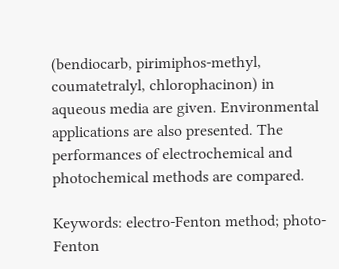(bendiocarb, pirimiphos-methyl, coumatetralyl, chlorophacinon) in aqueous media are given. Environmental applications are also presented. The performances of electrochemical and photochemical methods are compared.

Keywords: electro-Fenton method; photo-Fenton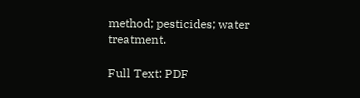method; pesticides; water treatment.

Full Text: PDF